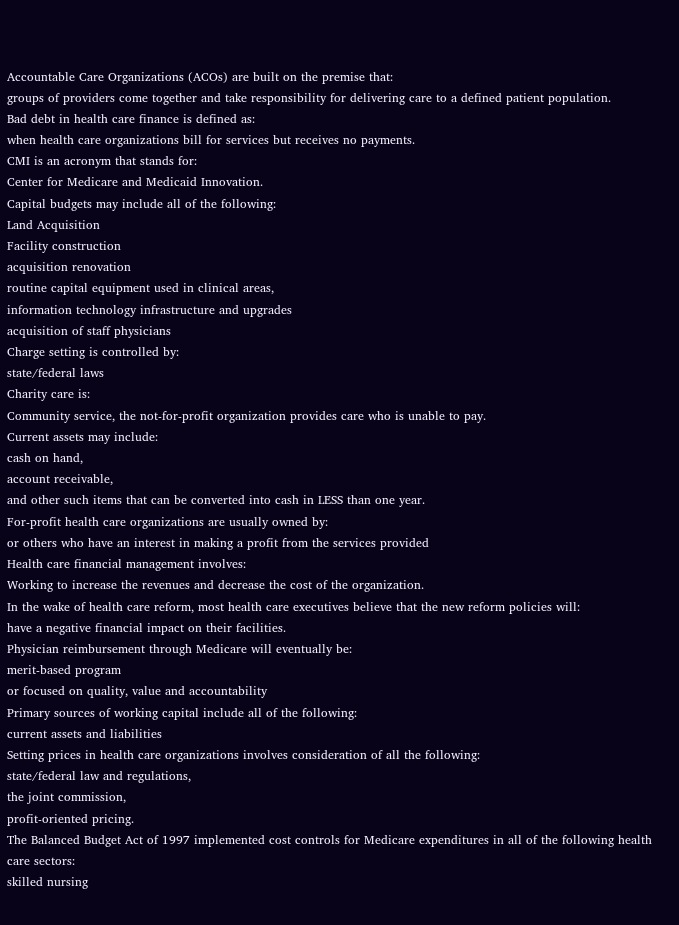Accountable Care Organizations (ACOs) are built on the premise that:
groups of providers come together and take responsibility for delivering care to a defined patient population.
Bad debt in health care finance is defined as:
when health care organizations bill for services but receives no payments.
CMI is an acronym that stands for:
Center for Medicare and Medicaid Innovation.
Capital budgets may include all of the following:
Land Acquisition
Facility construction
acquisition renovation
routine capital equipment used in clinical areas,
information technology infrastructure and upgrades
acquisition of staff physicians
Charge setting is controlled by:
state/federal laws
Charity care is:
Community service, the not-for-profit organization provides care who is unable to pay.
Current assets may include:
cash on hand,
account receivable,
and other such items that can be converted into cash in LESS than one year.
For-profit health care organizations are usually owned by:
or others who have an interest in making a profit from the services provided
Health care financial management involves:
Working to increase the revenues and decrease the cost of the organization.
In the wake of health care reform, most health care executives believe that the new reform policies will:
have a negative financial impact on their facilities.
Physician reimbursement through Medicare will eventually be:
merit-based program
or focused on quality, value and accountability
Primary sources of working capital include all of the following:
current assets and liabilities
Setting prices in health care organizations involves consideration of all the following:
state/federal law and regulations,
the joint commission,
profit-oriented pricing.
The Balanced Budget Act of 1997 implemented cost controls for Medicare expenditures in all of the following health care sectors:
skilled nursing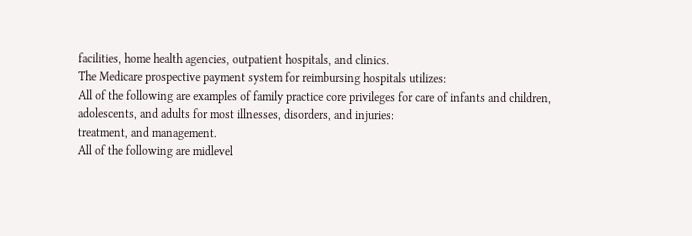facilities, home health agencies, outpatient hospitals, and clinics.
The Medicare prospective payment system for reimbursing hospitals utilizes:
All of the following are examples of family practice core privileges for care of infants and children, adolescents, and adults for most illnesses, disorders, and injuries:
treatment, and management.
All of the following are midlevel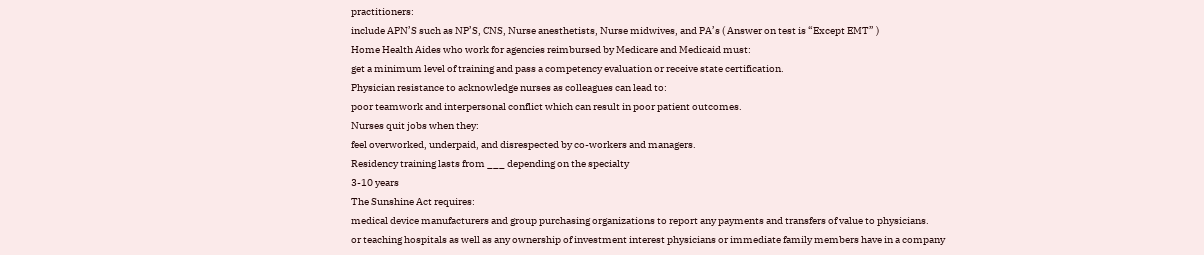practitioners:
include APN’S such as NP’S, CNS, Nurse anesthetists, Nurse midwives, and PA’s ( Answer on test is “Except EMT” )
Home Health Aides who work for agencies reimbursed by Medicare and Medicaid must:
get a minimum level of training and pass a competency evaluation or receive state certification.
Physician resistance to acknowledge nurses as colleagues can lead to:
poor teamwork and interpersonal conflict which can result in poor patient outcomes.
Nurses quit jobs when they:
feel overworked, underpaid, and disrespected by co-workers and managers.
Residency training lasts from ___ depending on the specialty
3-10 years
The Sunshine Act requires:
medical device manufacturers and group purchasing organizations to report any payments and transfers of value to physicians.
or teaching hospitals as well as any ownership of investment interest physicians or immediate family members have in a company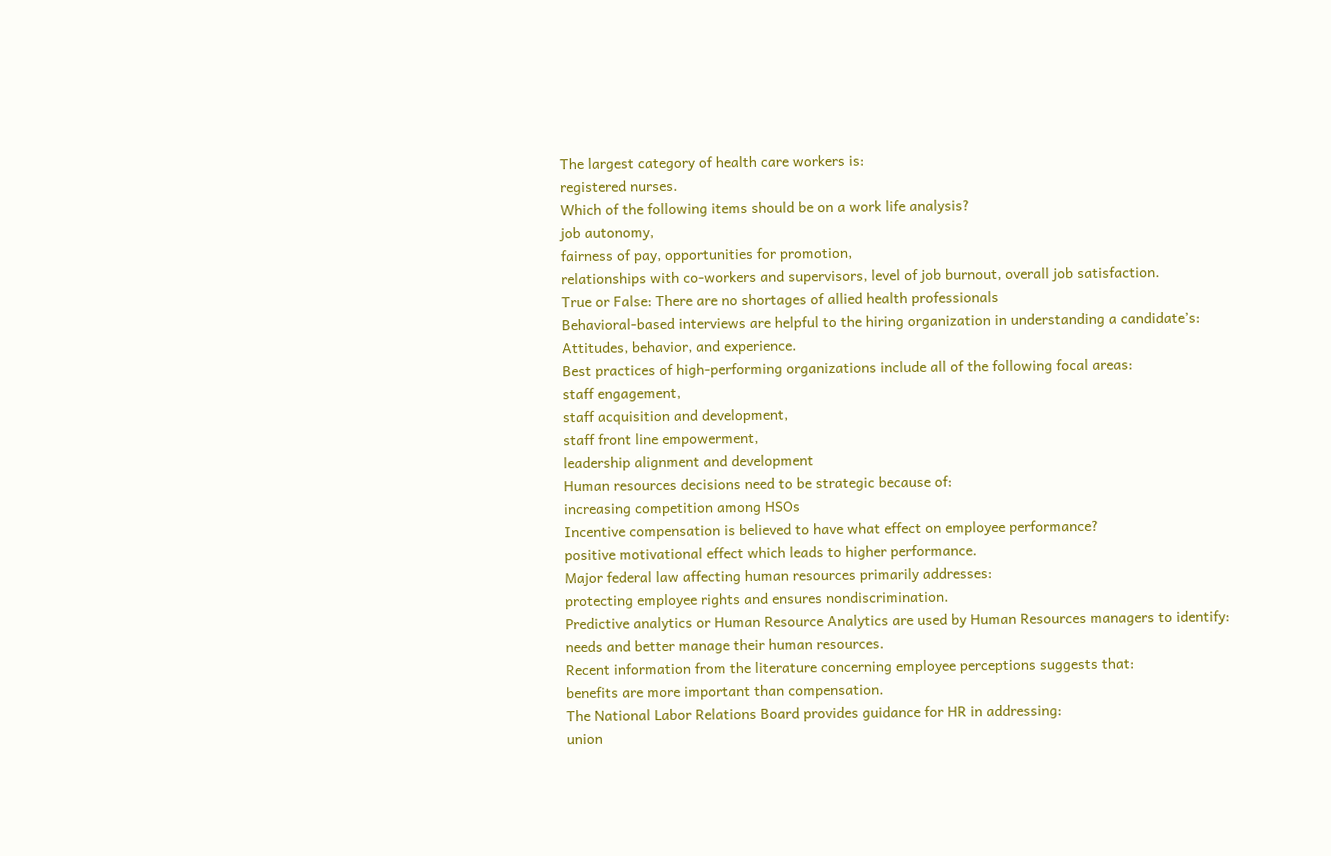The largest category of health care workers is:
registered nurses.
Which of the following items should be on a work life analysis?
job autonomy,
fairness of pay, opportunities for promotion,
relationships with co-workers and supervisors, level of job burnout, overall job satisfaction.
True or False: There are no shortages of allied health professionals
Behavioral-based interviews are helpful to the hiring organization in understanding a candidate’s:
Attitudes, behavior, and experience.
Best practices of high-performing organizations include all of the following focal areas:
staff engagement,
staff acquisition and development,
staff front line empowerment,
leadership alignment and development
Human resources decisions need to be strategic because of:
increasing competition among HSOs
Incentive compensation is believed to have what effect on employee performance?
positive motivational effect which leads to higher performance.
Major federal law affecting human resources primarily addresses:
protecting employee rights and ensures nondiscrimination.
Predictive analytics or Human Resource Analytics are used by Human Resources managers to identify:
needs and better manage their human resources.
Recent information from the literature concerning employee perceptions suggests that:
benefits are more important than compensation.
The National Labor Relations Board provides guidance for HR in addressing:
union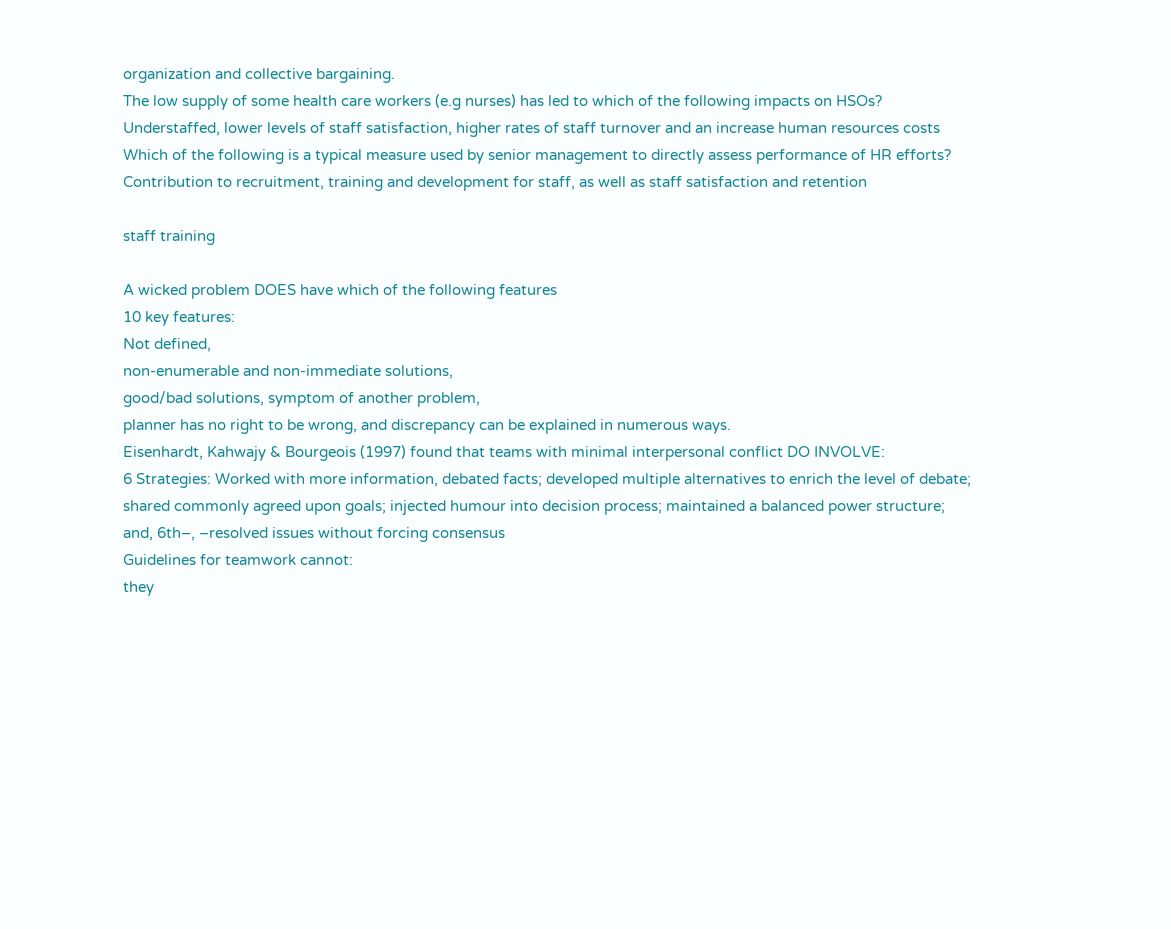organization and collective bargaining.
The low supply of some health care workers (e.g nurses) has led to which of the following impacts on HSOs?
Understaffed, lower levels of staff satisfaction, higher rates of staff turnover and an increase human resources costs
Which of the following is a typical measure used by senior management to directly assess performance of HR efforts?
Contribution to recruitment, training and development for staff, as well as staff satisfaction and retention

staff training

A wicked problem DOES have which of the following features
10 key features:
Not defined,
non-enumerable and non-immediate solutions,
good/bad solutions, symptom of another problem,
planner has no right to be wrong, and discrepancy can be explained in numerous ways.
Eisenhardt, Kahwajy & Bourgeois (1997) found that teams with minimal interpersonal conflict DO INVOLVE:
6 Strategies: Worked with more information, debated facts; developed multiple alternatives to enrich the level of debate; shared commonly agreed upon goals; injected humour into decision process; maintained a balanced power structure; and, 6th–, –resolved issues without forcing consensus
Guidelines for teamwork cannot:
they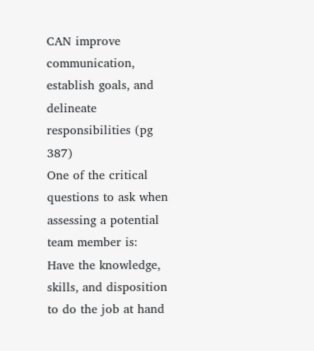CAN improve communication, establish goals, and delineate responsibilities (pg 387)
One of the critical questions to ask when assessing a potential team member is:
Have the knowledge, skills, and disposition to do the job at hand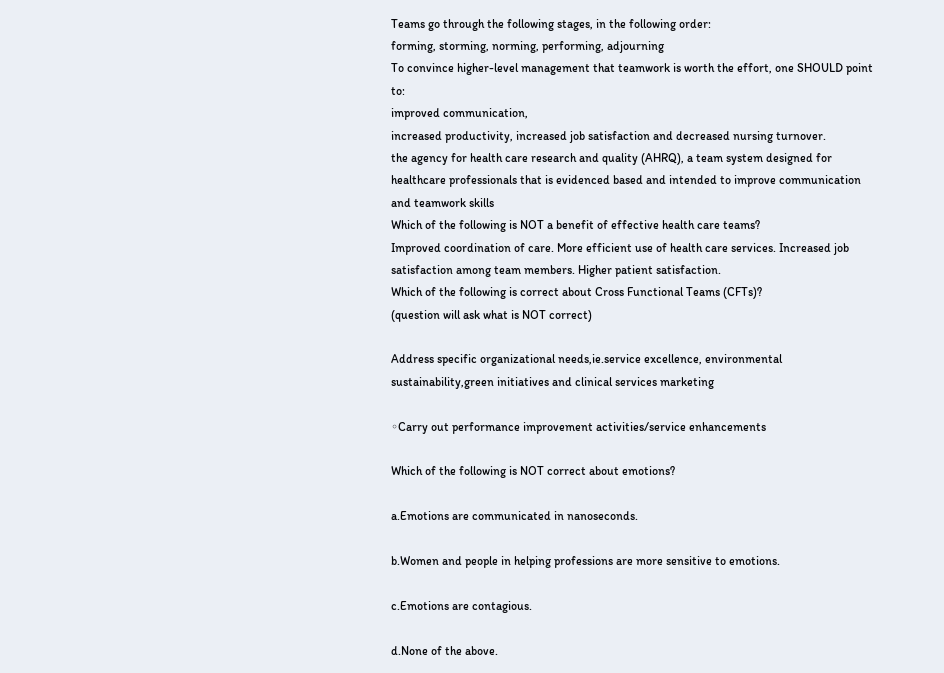Teams go through the following stages, in the following order:
forming, storming, norming, performing, adjourning
To convince higher-level management that teamwork is worth the effort, one SHOULD point to:
improved communication,
increased productivity, increased job satisfaction and decreased nursing turnover.
the agency for health care research and quality (AHRQ), a team system designed for healthcare professionals that is evidenced based and intended to improve communication and teamwork skills
Which of the following is NOT a benefit of effective health care teams?
Improved coordination of care. More efficient use of health care services. Increased job satisfaction among team members. Higher patient satisfaction.
Which of the following is correct about Cross Functional Teams (CFTs)?
(question will ask what is NOT correct)

Address specific organizational needs,ie.service excellence, environmental sustainability,green initiatives and clinical services marketing

◦Carry out performance improvement activities/service enhancements

Which of the following is NOT correct about emotions?

a.Emotions are communicated in nanoseconds.

b.Women and people in helping professions are more sensitive to emotions.

c.Emotions are contagious.

d.None of the above.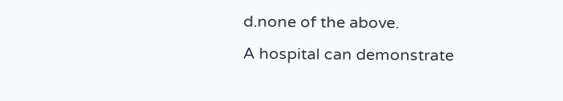d.none of the above.
A hospital can demonstrate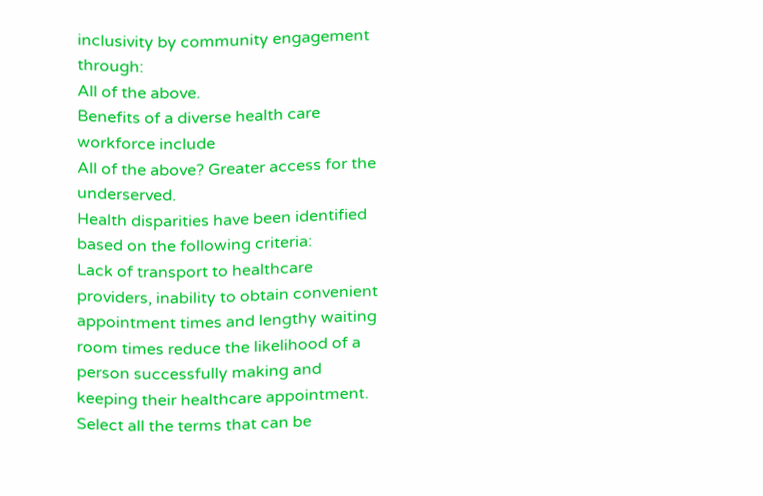inclusivity by community engagement through:
All of the above.
Benefits of a diverse health care workforce include
All of the above? Greater access for the underserved.
Health disparities have been identified based on the following criteria:
Lack of transport to healthcare providers, inability to obtain convenient appointment times and lengthy waiting room times reduce the likelihood of a person successfully making and keeping their healthcare appointment.
Select all the terms that can be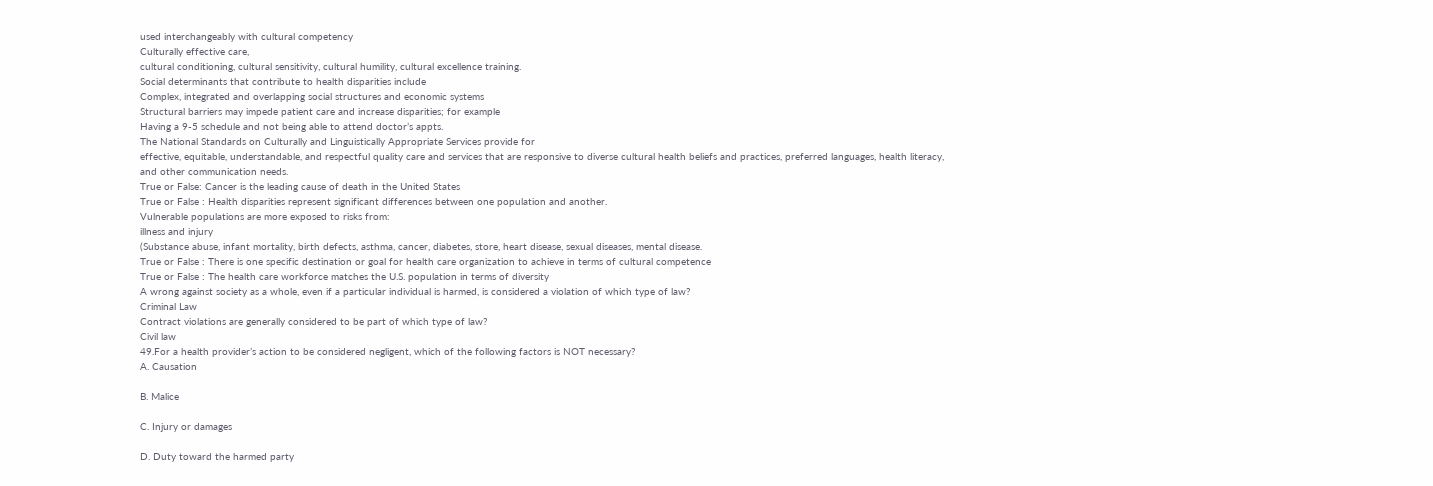used interchangeably with cultural competency
Culturally effective care,
cultural conditioning, cultural sensitivity, cultural humility, cultural excellence training.
Social determinants that contribute to health disparities include
Complex, integrated and overlapping social structures and economic systems
Structural barriers may impede patient care and increase disparities; for example
Having a 9-5 schedule and not being able to attend doctor’s appts.
The National Standards on Culturally and Linguistically Appropriate Services provide for
effective, equitable, understandable, and respectful quality care and services that are responsive to diverse cultural health beliefs and practices, preferred languages, health literacy, and other communication needs.
True or False: Cancer is the leading cause of death in the United States
True or False : Health disparities represent significant differences between one population and another.
Vulnerable populations are more exposed to risks from:
illness and injury
(Substance abuse, infant mortality, birth defects, asthma, cancer, diabetes, store, heart disease, sexual diseases, mental disease.
True or False : There is one specific destination or goal for health care organization to achieve in terms of cultural competence
True or False : The health care workforce matches the U.S. population in terms of diversity
A wrong against society as a whole, even if a particular individual is harmed, is considered a violation of which type of law?
Criminal Law
Contract violations are generally considered to be part of which type of law?
Civil law
49.For a health provider’s action to be considered negligent, which of the following factors is NOT necessary?
A. Causation

B. Malice

C. Injury or damages

D. Duty toward the harmed party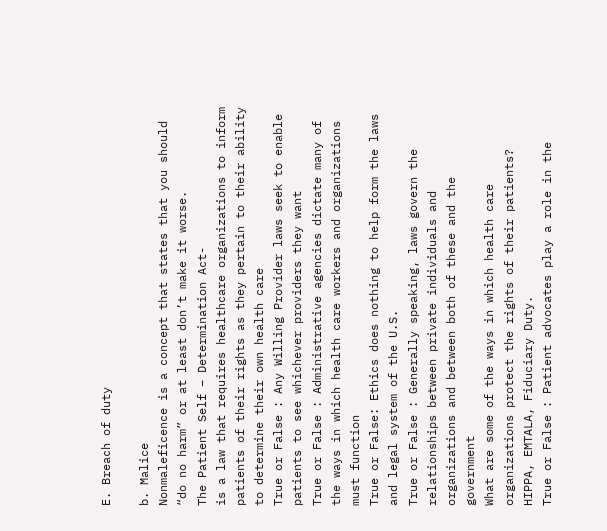E. Breach of duty

b. Malice
Nonmaleficence is a concept that states that you should
“do no harm” or at least don’t make it worse.
The Patient Self – Determination Act-
is a law that requires healthcare organizations to inform patients of their rights as they pertain to their ability to determine their own health care
True or False : Any Willing Provider laws seek to enable patients to see whichever providers they want
True or False : Administrative agencies dictate many of the ways in which health care workers and organizations must function
True or False: Ethics does nothing to help form the laws and legal system of the U.S.
True or False : Generally speaking, laws govern the relationships between private individuals and organizations and between both of these and the government
What are some of the ways in which health care organizations protect the rights of their patients?
HIPPA, EMTALA, Fiduciary Duty.
True or False : Patient advocates play a role in the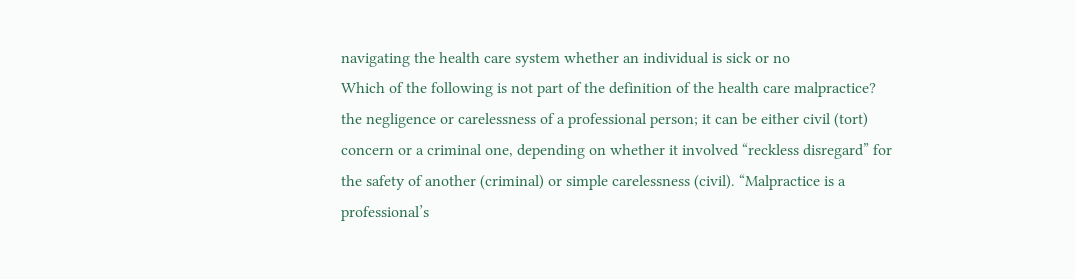navigating the health care system whether an individual is sick or no
Which of the following is not part of the definition of the health care malpractice?
the negligence or carelessness of a professional person; it can be either civil (tort) concern or a criminal one, depending on whether it involved “reckless disregard” for the safety of another (criminal) or simple carelessness (civil). “Malpractice is a professional’s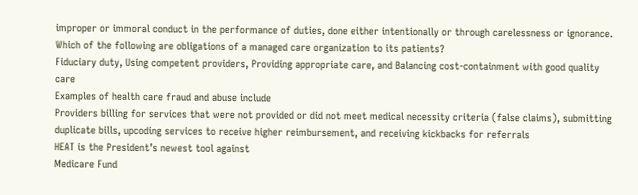improper or immoral conduct in the performance of duties, done either intentionally or through carelessness or ignorance.
Which of the following are obligations of a managed care organization to its patients?
Fiduciary duty, Using competent providers, Providing appropriate care, and Balancing cost-containment with good quality care
Examples of health care fraud and abuse include
Providers billing for services that were not provided or did not meet medical necessity criteria (false claims), submitting duplicate bills, upcoding services to receive higher reimbursement, and receiving kickbacks for referrals
HEAT is the President’s newest tool against
Medicare Fund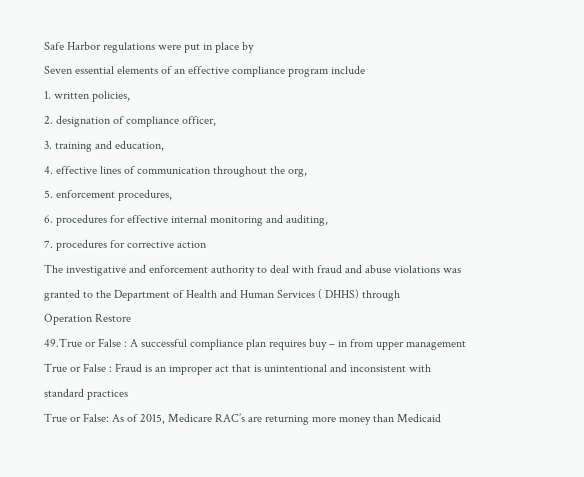Safe Harbor regulations were put in place by
Seven essential elements of an effective compliance program include
1. written policies,
2. designation of compliance officer,
3. training and education,
4. effective lines of communication throughout the org,
5. enforcement procedures,
6. procedures for effective internal monitoring and auditing,
7. procedures for corrective action
The investigative and enforcement authority to deal with fraud and abuse violations was granted to the Department of Health and Human Services ( DHHS) through
Operation Restore
49.True or False : A successful compliance plan requires buy – in from upper management
True or False : Fraud is an improper act that is unintentional and inconsistent with standard practices
True or False: As of 2015, Medicare RAC’s are returning more money than Medicaid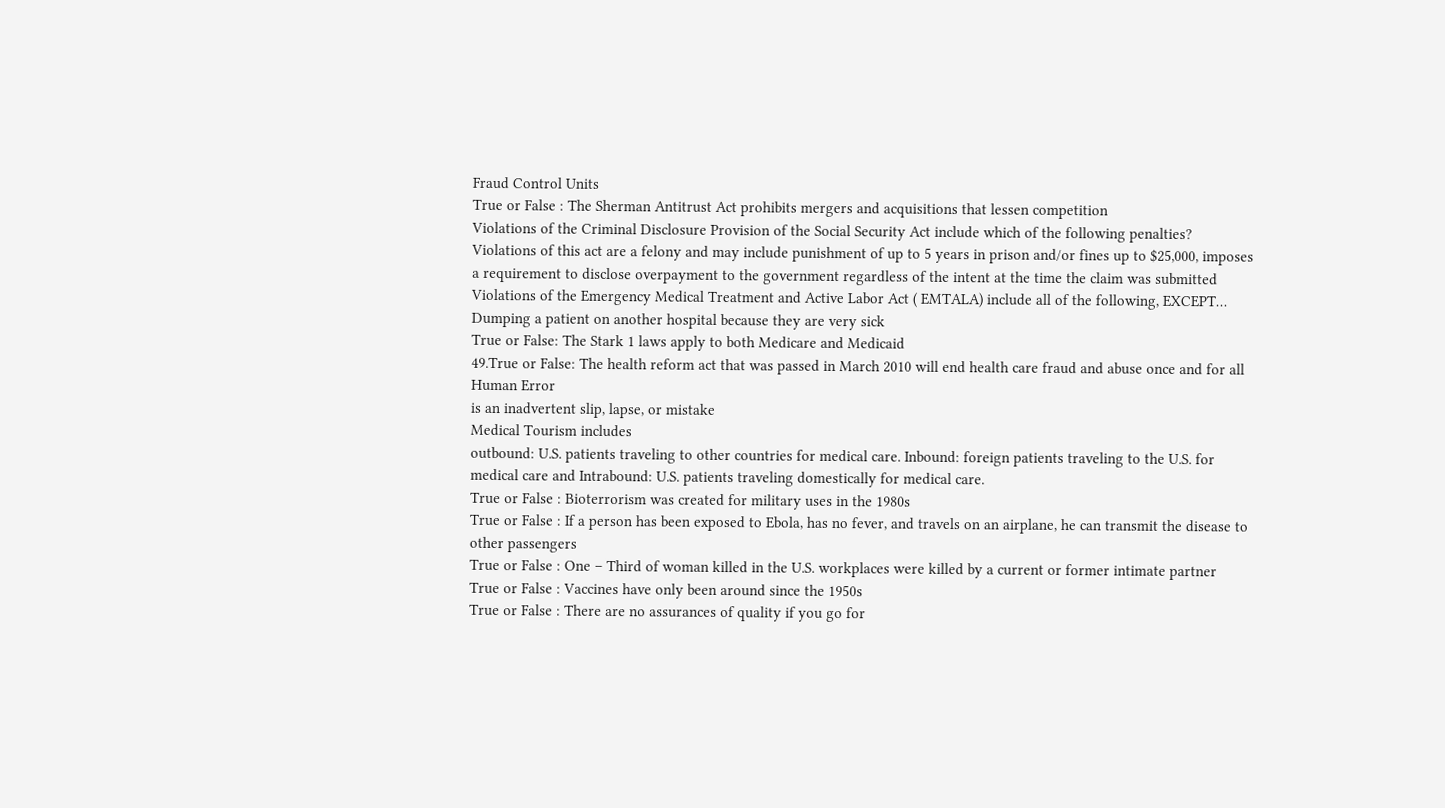Fraud Control Units
True or False : The Sherman Antitrust Act prohibits mergers and acquisitions that lessen competition
Violations of the Criminal Disclosure Provision of the Social Security Act include which of the following penalties?
Violations of this act are a felony and may include punishment of up to 5 years in prison and/or fines up to $25,000, imposes a requirement to disclose overpayment to the government regardless of the intent at the time the claim was submitted
Violations of the Emergency Medical Treatment and Active Labor Act ( EMTALA) include all of the following, EXCEPT…
Dumping a patient on another hospital because they are very sick
True or False: The Stark 1 laws apply to both Medicare and Medicaid
49.True or False: The health reform act that was passed in March 2010 will end health care fraud and abuse once and for all
Human Error
is an inadvertent slip, lapse, or mistake
Medical Tourism includes
outbound: U.S. patients traveling to other countries for medical care. Inbound: foreign patients traveling to the U.S. for medical care and Intrabound: U.S. patients traveling domestically for medical care.
True or False : Bioterrorism was created for military uses in the 1980s
True or False : If a person has been exposed to Ebola, has no fever, and travels on an airplane, he can transmit the disease to other passengers
True or False : One – Third of woman killed in the U.S. workplaces were killed by a current or former intimate partner
True or False : Vaccines have only been around since the 1950s
True or False : There are no assurances of quality if you go for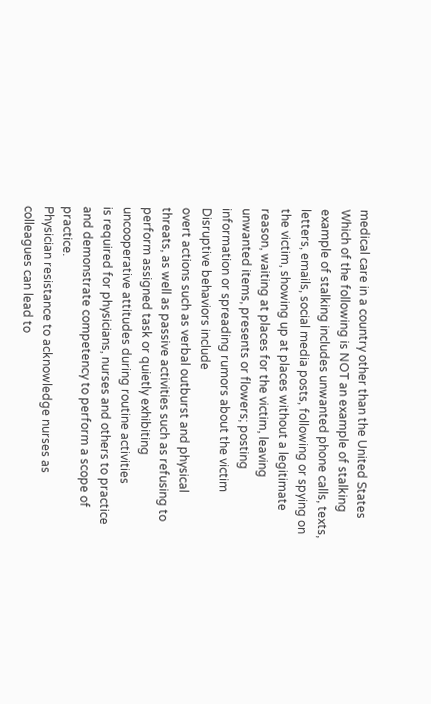medical care in a country other than the United States
Which of the following is NOT an example of stalking
example of stalking includes unwanted phone calls, texts, letters, emails, social media posts, following or spying on the victim, showing up at places without a legitimate reason, waiting at places for the victim, leaving unwanted items, presents or flowers; posting information or spreading rumors about the victim
Disruptive behaviors include
overt actions such as verbal outburst and physical threats, as well as passive activities such as refusing to perform assigned task or quietly exhibiting uncooperative attitudes during routine activities
is required for physicians, nurses and others to practice and demonstrate competency to perform a scope of practice.
Physician resistance to acknowledge nurses as colleagues can lead to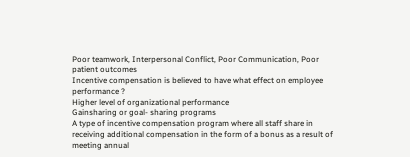Poor teamwork, Interpersonal Conflict, Poor Communication, Poor patient outcomes
Incentive compensation is believed to have what effect on employee performance ?
Higher level of organizational performance
Gainsharing or goal- sharing programs
A type of incentive compensation program where all staff share in receiving additional compensation in the form of a bonus as a result of meeting annual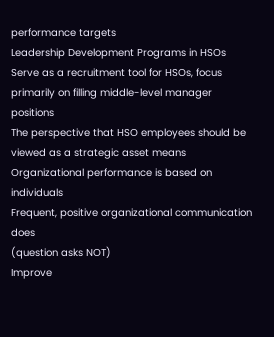performance targets
Leadership Development Programs in HSOs
Serve as a recruitment tool for HSOs, focus primarily on filling middle-level manager positions
The perspective that HSO employees should be viewed as a strategic asset means
Organizational performance is based on individuals
Frequent, positive organizational communication does
(question asks NOT)
Improve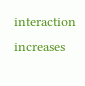interaction
increases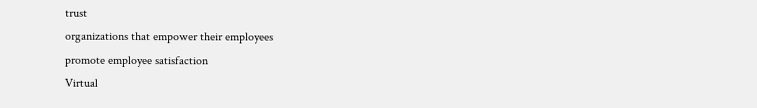trust
organizations that empower their employees
promote employee satisfaction
Virtual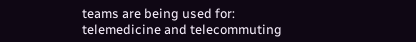teams are being used for:
telemedicine and telecommuting